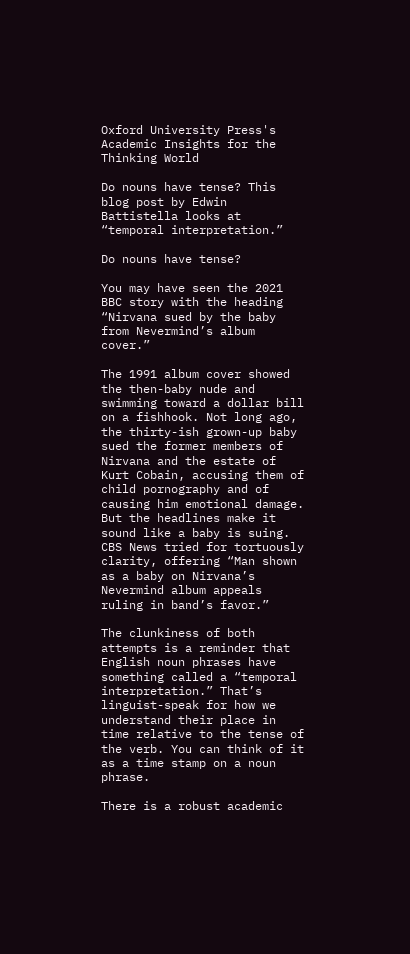Oxford University Press's
Academic Insights for the Thinking World

Do nouns have tense? This blog post by Edwin Battistella looks at “temporal interpretation.”

Do nouns have tense?

You may have seen the 2021 BBC story with the heading “Nirvana sued by the baby from Nevermind’s album cover.”

The 1991 album cover showed the then-baby nude and swimming toward a dollar bill on a fishhook. Not long ago, the thirty-ish grown-up baby sued the former members of Nirvana and the estate of Kurt Cobain, accusing them of child pornography and of causing him emotional damage.  But the headlines make it sound like a baby is suing. CBS News tried for tortuously clarity, offering “Man shown as a baby on Nirvana’s Nevermind album appeals ruling in band’s favor.”

The clunkiness of both attempts is a reminder that English noun phrases have something called a “temporal interpretation.” That’s linguist-speak for how we understand their place in time relative to the tense of the verb. You can think of it as a time stamp on a noun phrase.

There is a robust academic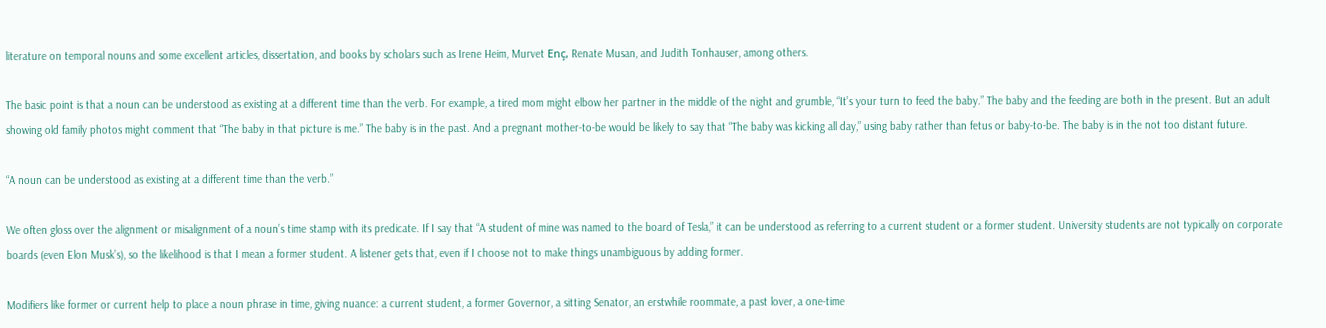literature on temporal nouns and some excellent articles, dissertation, and books by scholars such as Irene Heim, Murvet Enç, Renate Musan, and Judith Tonhauser, among others.

The basic point is that a noun can be understood as existing at a different time than the verb. For example, a tired mom might elbow her partner in the middle of the night and grumble, “It’s your turn to feed the baby.” The baby and the feeding are both in the present. But an adult showing old family photos might comment that “The baby in that picture is me.” The baby is in the past. And a pregnant mother-to-be would be likely to say that “The baby was kicking all day,” using baby rather than fetus or baby-to-be. The baby is in the not too distant future.

“A noun can be understood as existing at a different time than the verb.”

We often gloss over the alignment or misalignment of a noun’s time stamp with its predicate. If I say that “A student of mine was named to the board of Tesla,” it can be understood as referring to a current student or a former student. University students are not typically on corporate boards (even Elon Musk’s), so the likelihood is that I mean a former student. A listener gets that, even if I choose not to make things unambiguous by adding former.

Modifiers like former or current help to place a noun phrase in time, giving nuance: a current student, a former Governor, a sitting Senator, an erstwhile roommate, a past lover, a one-time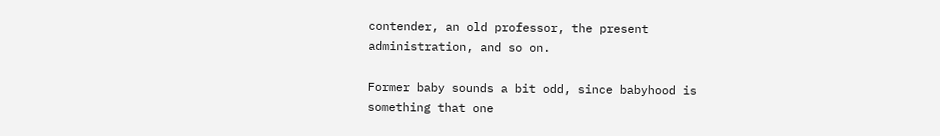contender, an old professor, the present administration, and so on.

Former baby sounds a bit odd, since babyhood is something that one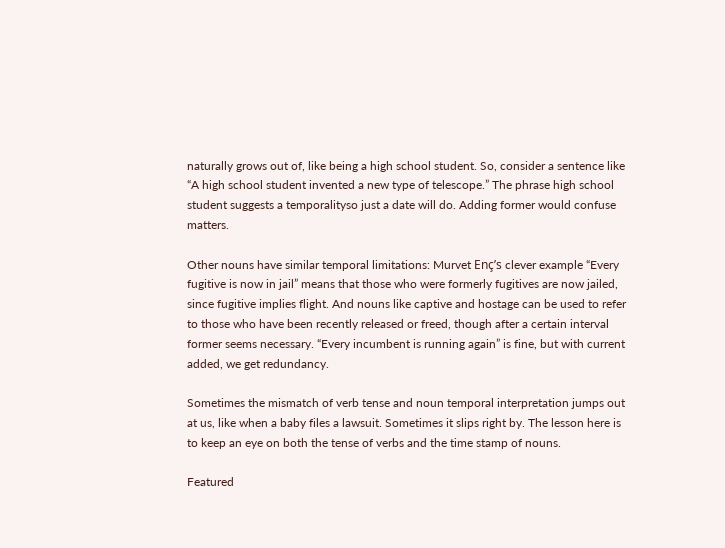naturally grows out of, like being a high school student. So, consider a sentence like “A high school student invented a new type of telescope.” The phrase high school student suggests a temporalityso just a date will do. Adding former would confuse matters.

Other nouns have similar temporal limitations: Murvet Enç’s clever example “Every fugitive is now in jail” means that those who were formerly fugitives are now jailed, since fugitive implies flight. And nouns like captive and hostage can be used to refer to those who have been recently released or freed, though after a certain interval former seems necessary. “Every incumbent is running again” is fine, but with current added, we get redundancy.

Sometimes the mismatch of verb tense and noun temporal interpretation jumps out at us, like when a baby files a lawsuit. Sometimes it slips right by. The lesson here is to keep an eye on both the tense of verbs and the time stamp of nouns.

Featured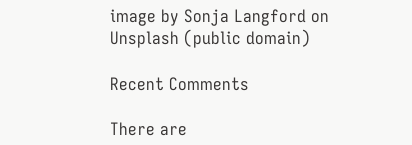image by Sonja Langford on Unsplash (public domain)

Recent Comments

There are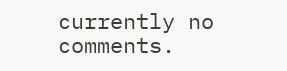currently no comments.